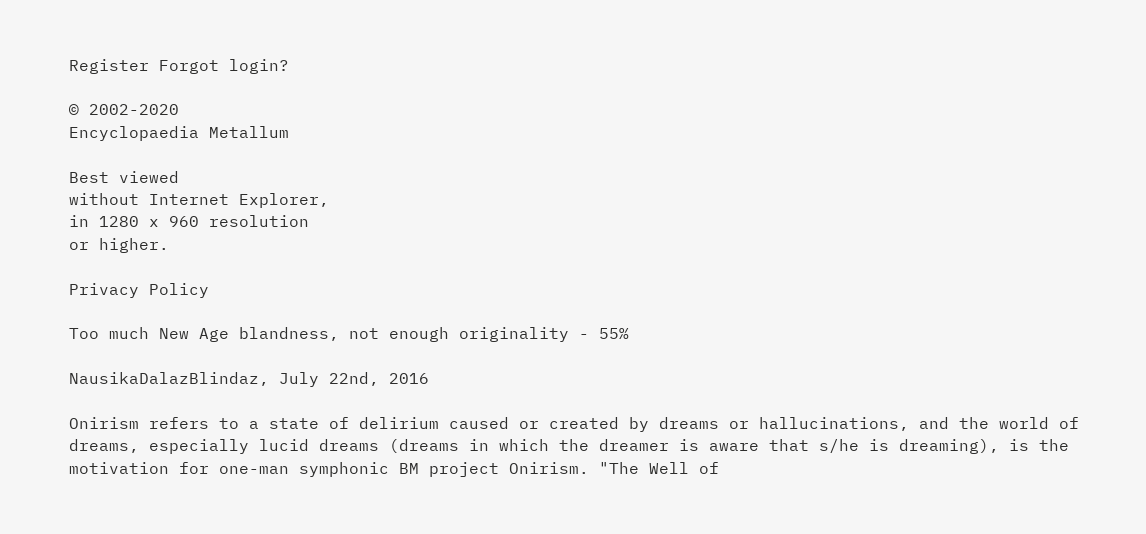Register Forgot login?

© 2002-2020
Encyclopaedia Metallum

Best viewed
without Internet Explorer,
in 1280 x 960 resolution
or higher.

Privacy Policy

Too much New Age blandness, not enough originality - 55%

NausikaDalazBlindaz, July 22nd, 2016

Onirism refers to a state of delirium caused or created by dreams or hallucinations, and the world of dreams, especially lucid dreams (dreams in which the dreamer is aware that s/he is dreaming), is the motivation for one-man symphonic BM project Onirism. "The Well of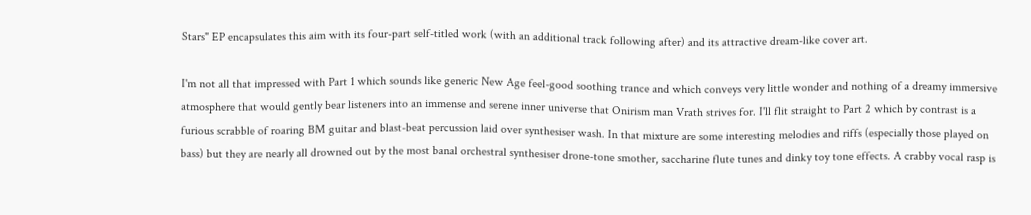Stars" EP encapsulates this aim with its four-part self-titled work (with an additional track following after) and its attractive dream-like cover art.

I'm not all that impressed with Part 1 which sounds like generic New Age feel-good soothing trance and which conveys very little wonder and nothing of a dreamy immersive atmosphere that would gently bear listeners into an immense and serene inner universe that Onirism man Vrath strives for. I'll flit straight to Part 2 which by contrast is a furious scrabble of roaring BM guitar and blast-beat percussion laid over synthesiser wash. In that mixture are some interesting melodies and riffs (especially those played on bass) but they are nearly all drowned out by the most banal orchestral synthesiser drone-tone smother, saccharine flute tunes and dinky toy tone effects. A crabby vocal rasp is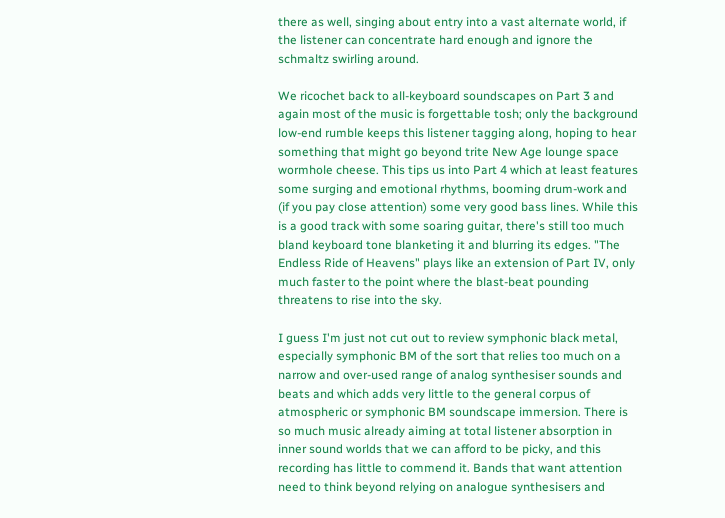there as well, singing about entry into a vast alternate world, if the listener can concentrate hard enough and ignore the schmaltz swirling around.

We ricochet back to all-keyboard soundscapes on Part 3 and again most of the music is forgettable tosh; only the background low-end rumble keeps this listener tagging along, hoping to hear something that might go beyond trite New Age lounge space wormhole cheese. This tips us into Part 4 which at least features some surging and emotional rhythms, booming drum-work and (if you pay close attention) some very good bass lines. While this is a good track with some soaring guitar, there's still too much bland keyboard tone blanketing it and blurring its edges. "The Endless Ride of Heavens" plays like an extension of Part IV, only much faster to the point where the blast-beat pounding threatens to rise into the sky.

I guess I'm just not cut out to review symphonic black metal, especially symphonic BM of the sort that relies too much on a narrow and over-used range of analog synthesiser sounds and beats and which adds very little to the general corpus of atmospheric or symphonic BM soundscape immersion. There is so much music already aiming at total listener absorption in inner sound worlds that we can afford to be picky, and this recording has little to commend it. Bands that want attention need to think beyond relying on analogue synthesisers and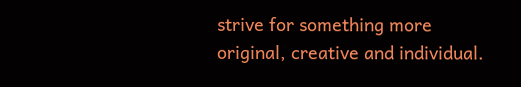strive for something more original, creative and individual.